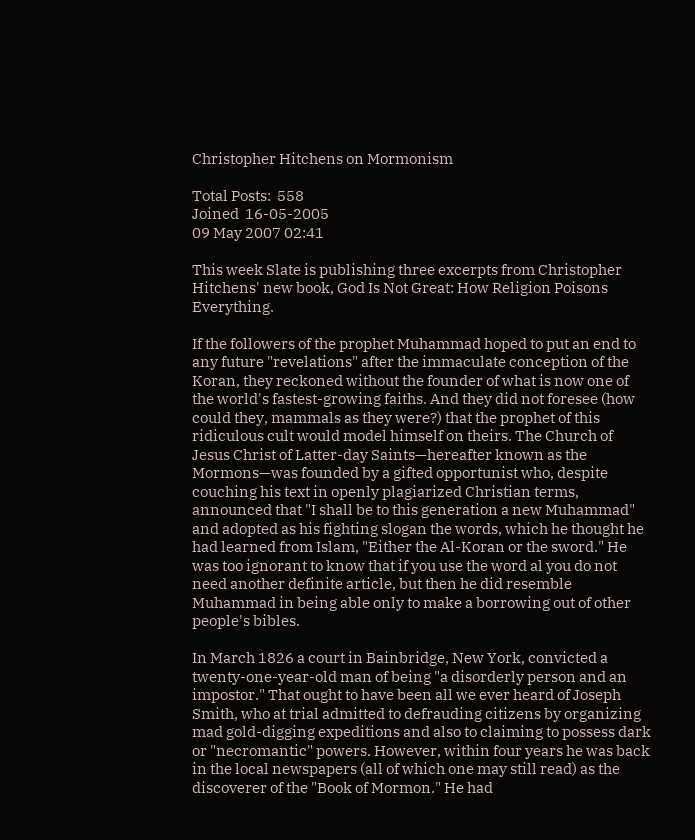Christopher Hitchens on Mormonism

Total Posts:  558
Joined  16-05-2005
09 May 2007 02:41

This week Slate is publishing three excerpts from Christopher Hitchens' new book, God Is Not Great: How Religion Poisons Everything.

If the followers of the prophet Muhammad hoped to put an end to any future "revelations" after the immaculate conception of the Koran, they reckoned without the founder of what is now one of the world's fastest-growing faiths. And they did not foresee (how could they, mammals as they were?) that the prophet of this ridiculous cult would model himself on theirs. The Church of Jesus Christ of Latter-day Saints—hereafter known as the Mormons—was founded by a gifted opportunist who, despite couching his text in openly plagiarized Christian terms, announced that "I shall be to this generation a new Muhammad" and adopted as his fighting slogan the words, which he thought he had learned from Islam, "Either the Al-Koran or the sword." He was too ignorant to know that if you use the word al you do not need another definite article, but then he did resemble Muhammad in being able only to make a borrowing out of other people's bibles.

In March 1826 a court in Bainbridge, New York, convicted a twenty-one-year-old man of being "a disorderly person and an impostor." That ought to have been all we ever heard of Joseph Smith, who at trial admitted to defrauding citizens by organizing mad gold-digging expeditions and also to claiming to possess dark or "necromantic" powers. However, within four years he was back in the local newspapers (all of which one may still read) as the discoverer of the "Book of Mormon." He had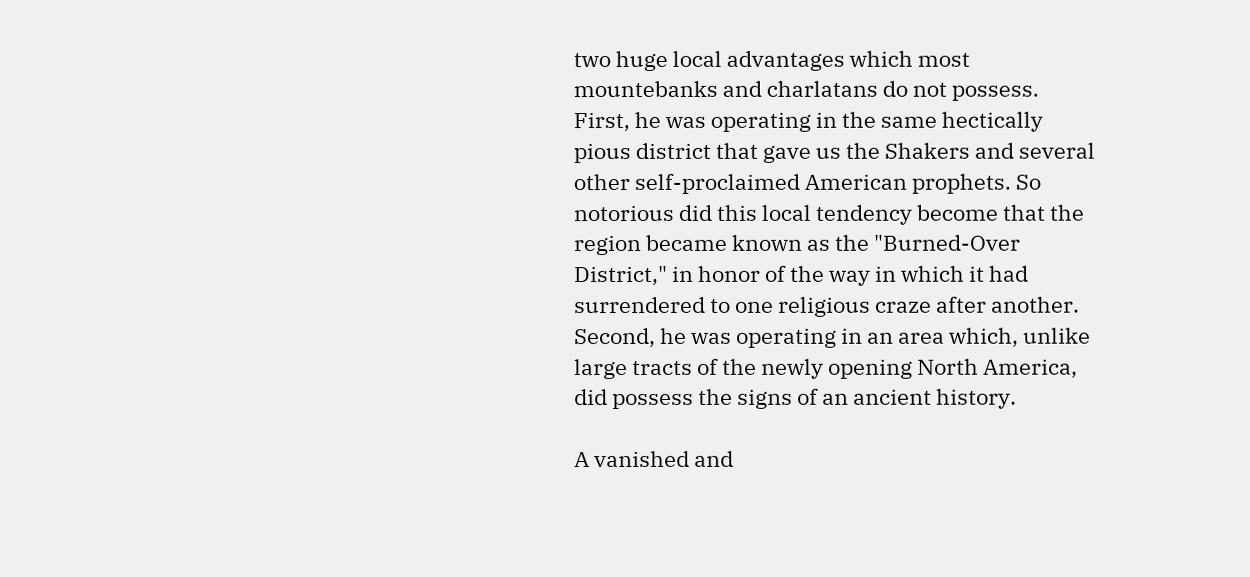two huge local advantages which most mountebanks and charlatans do not possess. First, he was operating in the same hectically pious district that gave us the Shakers and several other self-proclaimed American prophets. So notorious did this local tendency become that the region became known as the "Burned-Over District," in honor of the way in which it had surrendered to one religious craze after another. Second, he was operating in an area which, unlike large tracts of the newly opening North America, did possess the signs of an ancient history.

A vanished and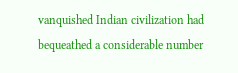vanquished Indian civilization had bequeathed a considerable number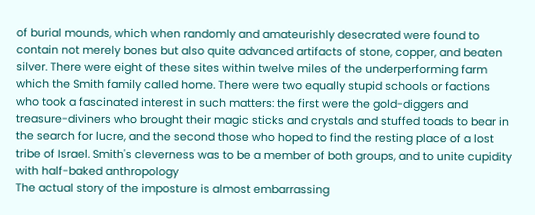of burial mounds, which when randomly and amateurishly desecrated were found to contain not merely bones but also quite advanced artifacts of stone, copper, and beaten silver. There were eight of these sites within twelve miles of the underperforming farm which the Smith family called home. There were two equally stupid schools or factions who took a fascinated interest in such matters: the first were the gold-diggers and treasure-diviners who brought their magic sticks and crystals and stuffed toads to bear in the search for lucre, and the second those who hoped to find the resting place of a lost tribe of Israel. Smith's cleverness was to be a member of both groups, and to unite cupidity with half-baked anthropology
The actual story of the imposture is almost embarrassing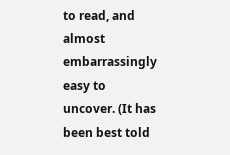to read, and almost embarrassingly easy to uncover. (It has been best told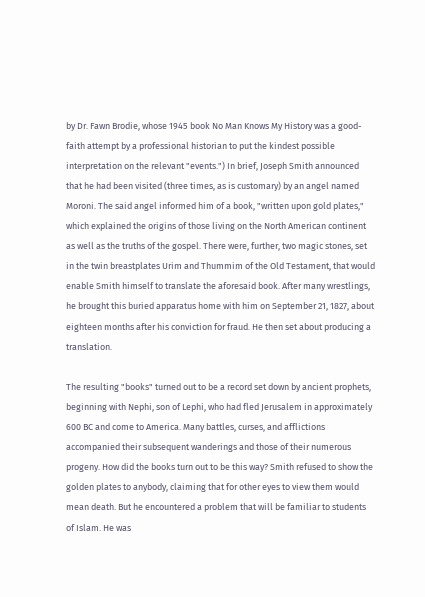by Dr. Fawn Brodie, whose 1945 book No Man Knows My History was a good-faith attempt by a professional historian to put the kindest possible interpretation on the relevant "events.") In brief, Joseph Smith announced that he had been visited (three times, as is customary) by an angel named Moroni. The said angel informed him of a book, "written upon gold plates," which explained the origins of those living on the North American continent as well as the truths of the gospel. There were, further, two magic stones, set in the twin breastplates Urim and Thummim of the Old Testament, that would enable Smith himself to translate the aforesaid book. After many wrestlings, he brought this buried apparatus home with him on September 21, 1827, about eighteen months after his conviction for fraud. He then set about producing a translation.

The resulting "books" turned out to be a record set down by ancient prophets, beginning with Nephi, son of Lephi, who had fled Jerusalem in approximately 600 BC and come to America. Many battles, curses, and afflictions accompanied their subsequent wanderings and those of their numerous progeny. How did the books turn out to be this way? Smith refused to show the golden plates to anybody, claiming that for other eyes to view them would mean death. But he encountered a problem that will be familiar to students of Islam. He was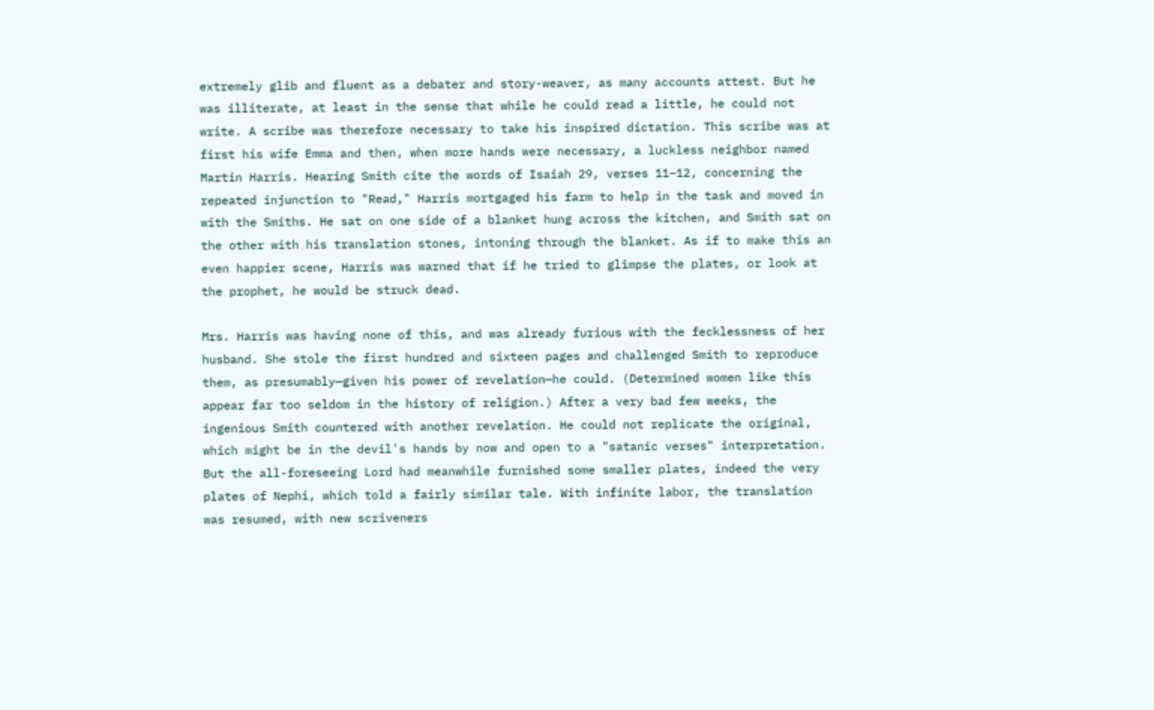extremely glib and fluent as a debater and story-weaver, as many accounts attest. But he was illiterate, at least in the sense that while he could read a little, he could not write. A scribe was therefore necessary to take his inspired dictation. This scribe was at first his wife Emma and then, when more hands were necessary, a luckless neighbor named Martin Harris. Hearing Smith cite the words of Isaiah 29, verses 11–12, concerning the repeated injunction to "Read," Harris mortgaged his farm to help in the task and moved in with the Smiths. He sat on one side of a blanket hung across the kitchen, and Smith sat on the other with his translation stones, intoning through the blanket. As if to make this an even happier scene, Harris was warned that if he tried to glimpse the plates, or look at the prophet, he would be struck dead.

Mrs. Harris was having none of this, and was already furious with the fecklessness of her husband. She stole the first hundred and sixteen pages and challenged Smith to reproduce them, as presumably—given his power of revelation—he could. (Determined women like this appear far too seldom in the history of religion.) After a very bad few weeks, the ingenious Smith countered with another revelation. He could not replicate the original, which might be in the devil's hands by now and open to a "satanic verses" interpretation. But the all-foreseeing Lord had meanwhile furnished some smaller plates, indeed the very plates of Nephi, which told a fairly similar tale. With infinite labor, the translation was resumed, with new scriveners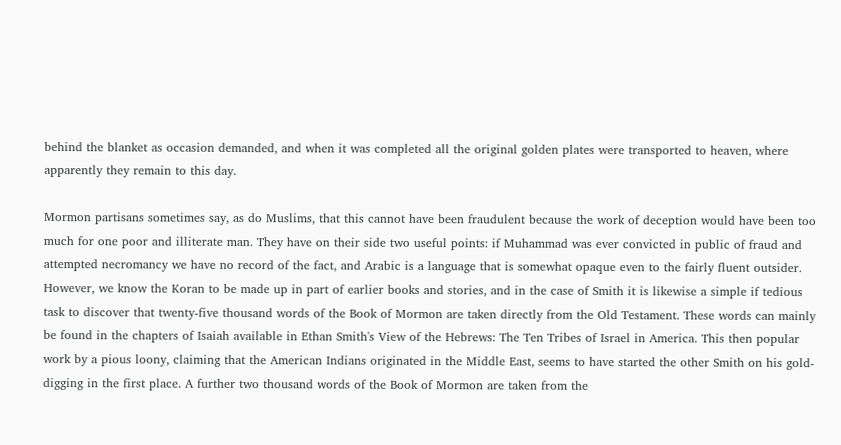behind the blanket as occasion demanded, and when it was completed all the original golden plates were transported to heaven, where apparently they remain to this day.

Mormon partisans sometimes say, as do Muslims, that this cannot have been fraudulent because the work of deception would have been too much for one poor and illiterate man. They have on their side two useful points: if Muhammad was ever convicted in public of fraud and attempted necromancy we have no record of the fact, and Arabic is a language that is somewhat opaque even to the fairly fluent outsider. However, we know the Koran to be made up in part of earlier books and stories, and in the case of Smith it is likewise a simple if tedious task to discover that twenty-five thousand words of the Book of Mormon are taken directly from the Old Testament. These words can mainly be found in the chapters of Isaiah available in Ethan Smith's View of the Hebrews: The Ten Tribes of Israel in America. This then popular work by a pious loony, claiming that the American Indians originated in the Middle East, seems to have started the other Smith on his gold-digging in the first place. A further two thousand words of the Book of Mormon are taken from the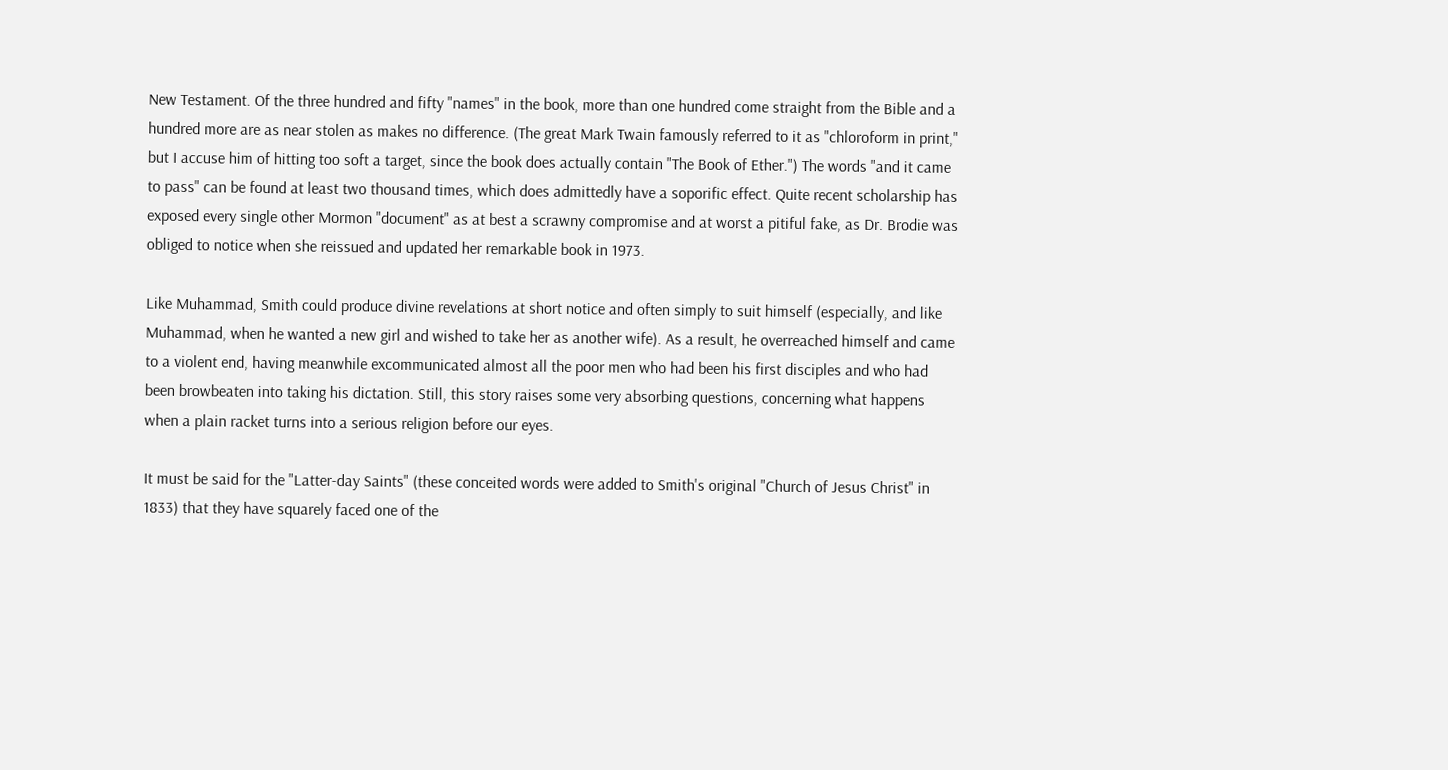New Testament. Of the three hundred and fifty "names" in the book, more than one hundred come straight from the Bible and a hundred more are as near stolen as makes no difference. (The great Mark Twain famously referred to it as "chloroform in print," but I accuse him of hitting too soft a target, since the book does actually contain "The Book of Ether.") The words "and it came to pass" can be found at least two thousand times, which does admittedly have a soporific effect. Quite recent scholarship has exposed every single other Mormon "document" as at best a scrawny compromise and at worst a pitiful fake, as Dr. Brodie was obliged to notice when she reissued and updated her remarkable book in 1973.

Like Muhammad, Smith could produce divine revelations at short notice and often simply to suit himself (especially, and like Muhammad, when he wanted a new girl and wished to take her as another wife). As a result, he overreached himself and came to a violent end, having meanwhile excommunicated almost all the poor men who had been his first disciples and who had been browbeaten into taking his dictation. Still, this story raises some very absorbing questions, concerning what happens when a plain racket turns into a serious religion before our eyes.

It must be said for the "Latter-day Saints" (these conceited words were added to Smith's original "Church of Jesus Christ" in 1833) that they have squarely faced one of the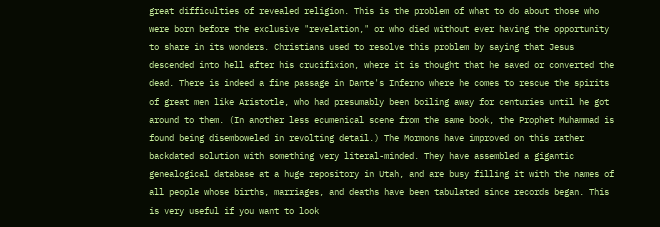great difficulties of revealed religion. This is the problem of what to do about those who were born before the exclusive "revelation," or who died without ever having the opportunity to share in its wonders. Christians used to resolve this problem by saying that Jesus descended into hell after his crucifixion, where it is thought that he saved or converted the dead. There is indeed a fine passage in Dante's Inferno where he comes to rescue the spirits of great men like Aristotle, who had presumably been boiling away for centuries until he got around to them. (In another less ecumenical scene from the same book, the Prophet Muhammad is found being disemboweled in revolting detail.) The Mormons have improved on this rather backdated solution with something very literal-minded. They have assembled a gigantic genealogical database at a huge repository in Utah, and are busy filling it with the names of all people whose births, marriages, and deaths have been tabulated since records began. This is very useful if you want to look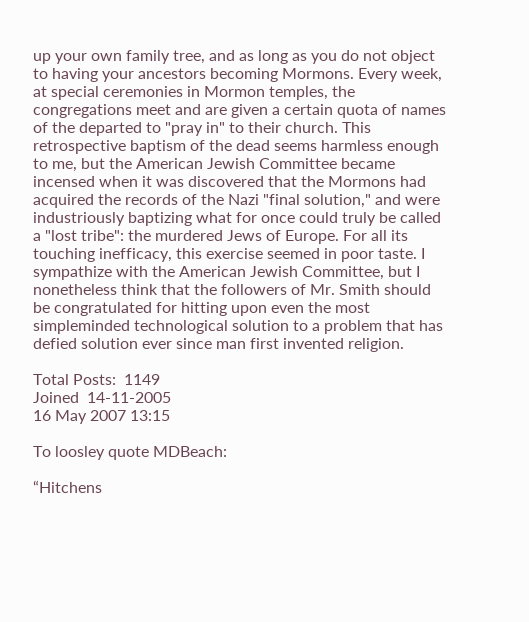up your own family tree, and as long as you do not object to having your ancestors becoming Mormons. Every week, at special ceremonies in Mormon temples, the congregations meet and are given a certain quota of names of the departed to "pray in" to their church. This retrospective baptism of the dead seems harmless enough to me, but the American Jewish Committee became incensed when it was discovered that the Mormons had acquired the records of the Nazi "final solution," and were industriously baptizing what for once could truly be called a "lost tribe": the murdered Jews of Europe. For all its touching inefficacy, this exercise seemed in poor taste. I sympathize with the American Jewish Committee, but I nonetheless think that the followers of Mr. Smith should be congratulated for hitting upon even the most simpleminded technological solution to a problem that has defied solution ever since man first invented religion.

Total Posts:  1149
Joined  14-11-2005
16 May 2007 13:15

To loosley quote MDBeach:

“Hitchens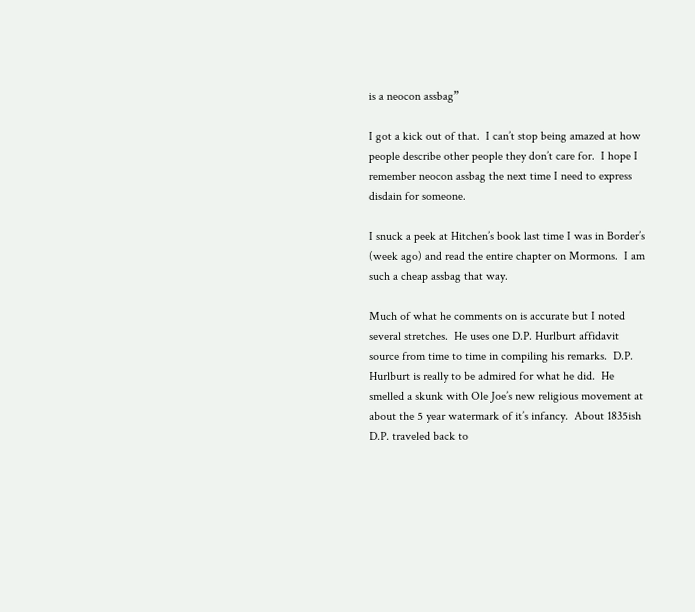is a neocon assbag”

I got a kick out of that.  I can’t stop being amazed at how people describe other people they don’t care for.  I hope I remember neocon assbag the next time I need to express disdain for someone.

I snuck a peek at Hitchen’s book last time I was in Border’s (week ago) and read the entire chapter on Mormons.  I am such a cheap assbag that way.

Much of what he comments on is accurate but I noted several stretches.  He uses one D.P. Hurlburt affidavit source from time to time in compiling his remarks.  D.P. Hurlburt is really to be admired for what he did.  He smelled a skunk with Ole Joe’s new religious movement at about the 5 year watermark of it’s infancy.  About 1835ish D.P. traveled back to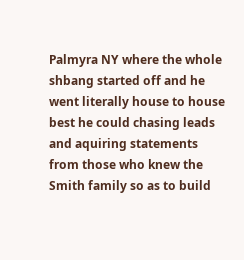Palmyra NY where the whole shbang started off and he went literally house to house best he could chasing leads and aquiring statements from those who knew the Smith family so as to build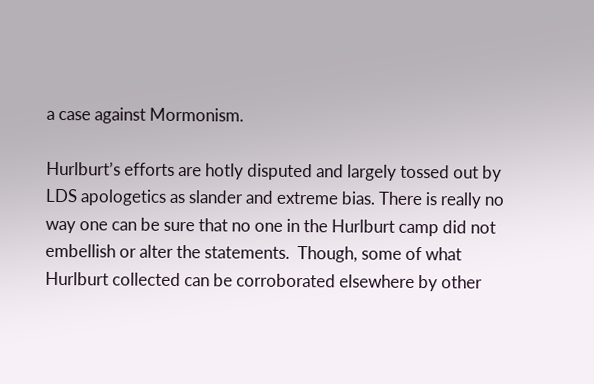a case against Mormonism.

Hurlburt’s efforts are hotly disputed and largely tossed out by LDS apologetics as slander and extreme bias. There is really no way one can be sure that no one in the Hurlburt camp did not embellish or alter the statements.  Though, some of what Hurlburt collected can be corroborated elsewhere by other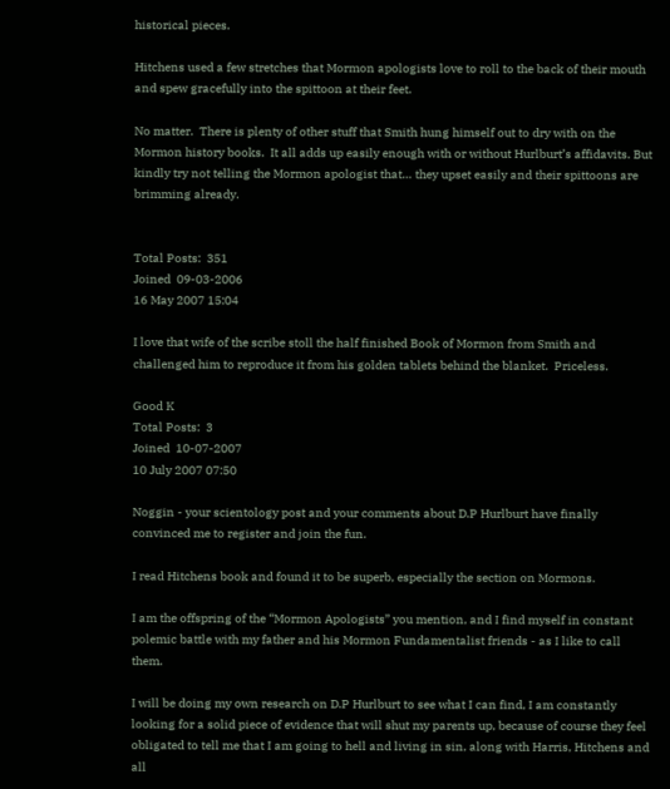historical pieces.

Hitchens used a few stretches that Mormon apologists love to roll to the back of their mouth and spew gracefully into the spittoon at their feet.

No matter.  There is plenty of other stuff that Smith hung himself out to dry with on the Mormon history books.  It all adds up easily enough with or without Hurlburt’s affidavits. But kindly try not telling the Mormon apologist that… they upset easily and their spittoons are brimming already.


Total Posts:  351
Joined  09-03-2006
16 May 2007 15:04

I love that wife of the scribe stoll the half finished Book of Mormon from Smith and challenged him to reproduce it from his golden tablets behind the blanket.  Priceless.

Good K
Total Posts:  3
Joined  10-07-2007
10 July 2007 07:50

Noggin - your scientology post and your comments about D.P Hurlburt have finally convinced me to register and join the fun.

I read Hitchens book and found it to be superb, especially the section on Mormons.

I am the offspring of the “Mormon Apologists” you mention, and I find myself in constant polemic battle with my father and his Mormon Fundamentalist friends - as I like to call them.

I will be doing my own research on D.P Hurlburt to see what I can find, I am constantly looking for a solid piece of evidence that will shut my parents up, because of course they feel obligated to tell me that I am going to hell and living in sin, along with Harris, Hitchens and all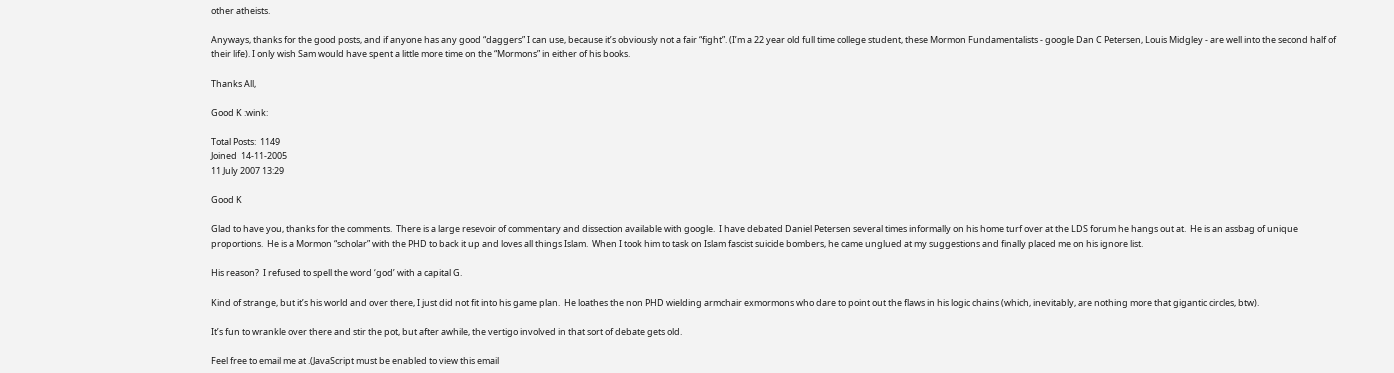other atheists.

Anyways, thanks for the good posts, and if anyone has any good “daggers” I can use, because it’s obviously not a fair “fight”. (I’m a 22 year old full time college student, these Mormon Fundamentalists - google Dan C Petersen, Louis Midgley - are well into the second half of their life). I only wish Sam would have spent a little more time on the “Mormons” in either of his books.

Thanks All,

Good K :wink:

Total Posts:  1149
Joined  14-11-2005
11 July 2007 13:29

Good K

Glad to have you, thanks for the comments.  There is a large resevoir of commentary and dissection available with google.  I have debated Daniel Petersen several times informally on his home turf over at the LDS forum he hangs out at.  He is an assbag of unique proportions.  He is a Mormon “scholar” with the PHD to back it up and loves all things Islam.  When I took him to task on Islam fascist suicide bombers, he came unglued at my suggestions and finally placed me on his ignore list.

His reason?  I refused to spell the word ‘god’ with a capital G.

Kind of strange, but it’s his world and over there, I just did not fit into his game plan.  He loathes the non PHD wielding armchair exmormons who dare to point out the flaws in his logic chains (which, inevitably, are nothing more that gigantic circles, btw).

It’s fun to wrankle over there and stir the pot, but after awhile, the vertigo involved in that sort of debate gets old.

Feel free to email me at .(JavaScript must be enabled to view this email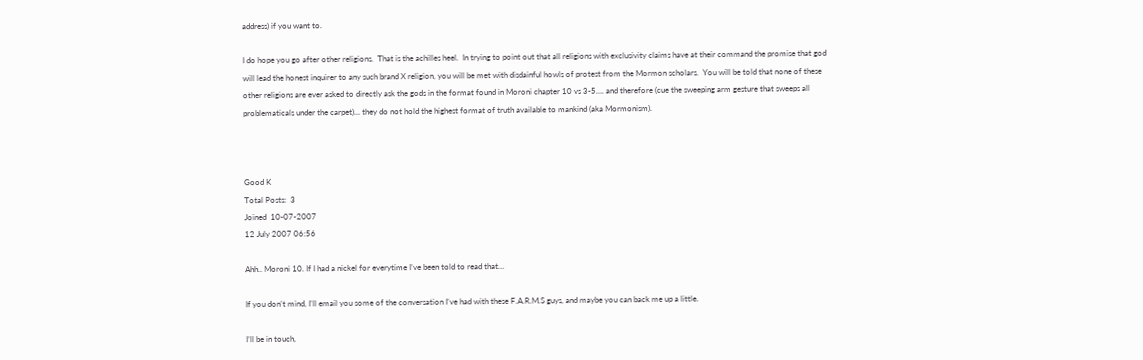address) if you want to.

I do hope you go after other religions.  That is the achilles heel.  In trying to point out that all religions with exclusivity claims have at their command the promise that god will lead the honest inquirer to any such brand X religion, you will be met with disdainful howls of protest from the Mormon scholars.  You will be told that none of these other religions are ever asked to directly ask the gods in the format found in Moroni chapter 10 vs 3-5…. and therefore (cue the sweeping arm gesture that sweeps all problematicals under the carpet)... they do not hold the highest format of truth available to mankind (aka Mormonism).



Good K
Total Posts:  3
Joined  10-07-2007
12 July 2007 06:56

Ahh.. Moroni 10. If I had a nickel for everytime I’ve been told to read that…

If you don’t mind, I’ll email you some of the conversation I’ve had with these F.A.R.M.S guys, and maybe you can back me up a little.

I’ll be in touch,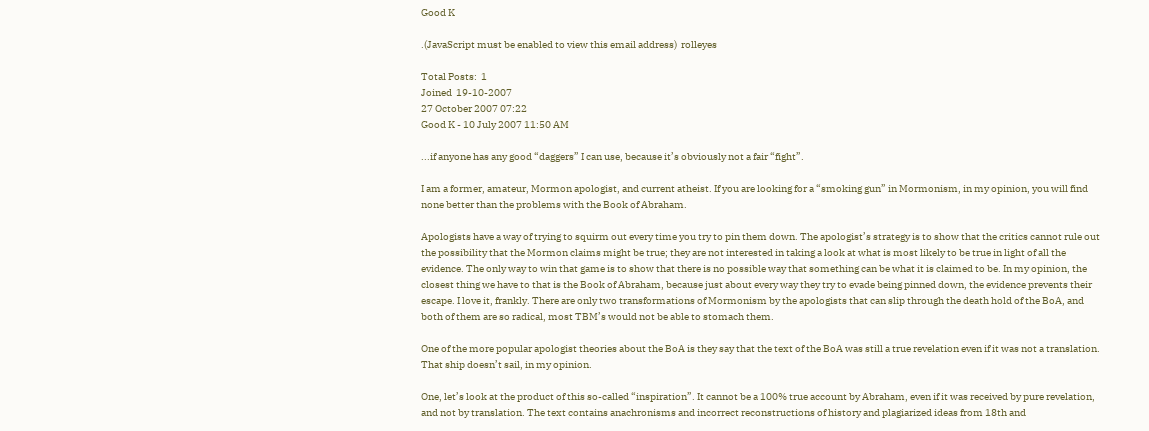Good K

.(JavaScript must be enabled to view this email address)  rolleyes

Total Posts:  1
Joined  19-10-2007
27 October 2007 07:22
Good K - 10 July 2007 11:50 AM

...if anyone has any good “daggers” I can use, because it’s obviously not a fair “fight”.

I am a former, amateur, Mormon apologist, and current atheist. If you are looking for a “smoking gun” in Mormonism, in my opinion, you will find none better than the problems with the Book of Abraham.

Apologists have a way of trying to squirm out every time you try to pin them down. The apologist’s strategy is to show that the critics cannot rule out the possibility that the Mormon claims might be true; they are not interested in taking a look at what is most likely to be true in light of all the evidence. The only way to win that game is to show that there is no possible way that something can be what it is claimed to be. In my opinion, the closest thing we have to that is the Book of Abraham, because just about every way they try to evade being pinned down, the evidence prevents their escape. I love it, frankly. There are only two transformations of Mormonism by the apologists that can slip through the death hold of the BoA, and both of them are so radical, most TBM’s would not be able to stomach them.

One of the more popular apologist theories about the BoA is they say that the text of the BoA was still a true revelation even if it was not a translation. That ship doesn’t sail, in my opinion.

One, let’s look at the product of this so-called “inspiration”. It cannot be a 100% true account by Abraham, even if it was received by pure revelation, and not by translation. The text contains anachronisms and incorrect reconstructions of history and plagiarized ideas from 18th and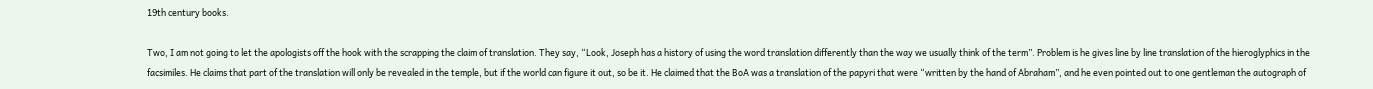19th century books.

Two, I am not going to let the apologists off the hook with the scrapping the claim of translation. They say, “Look, Joseph has a history of using the word translation differently than the way we usually think of the term”. Problem is he gives line by line translation of the hieroglyphics in the facsimiles. He claims that part of the translation will only be revealed in the temple, but if the world can figure it out, so be it. He claimed that the BoA was a translation of the papyri that were “written by the hand of Abraham”, and he even pointed out to one gentleman the autograph of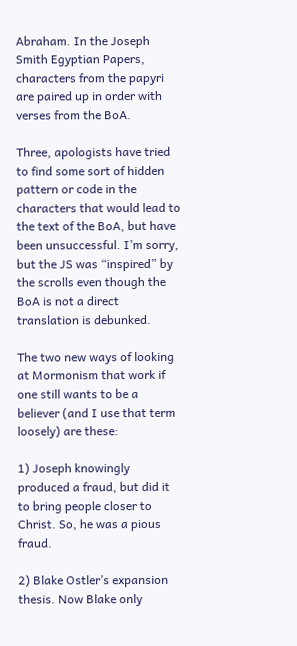Abraham. In the Joseph Smith Egyptian Papers, characters from the papyri are paired up in order with verses from the BoA.

Three, apologists have tried to find some sort of hidden pattern or code in the characters that would lead to the text of the BoA, but have been unsuccessful. I’m sorry, but the JS was “inspired” by the scrolls even though the BoA is not a direct translation is debunked.

The two new ways of looking at Mormonism that work if one still wants to be a believer (and I use that term loosely) are these:

1) Joseph knowingly produced a fraud, but did it to bring people closer to Christ. So, he was a pious fraud.

2) Blake Ostler’s expansion thesis. Now Blake only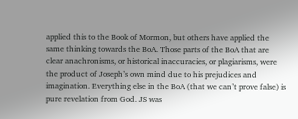applied this to the Book of Mormon, but others have applied the same thinking towards the BoA. Those parts of the BoA that are clear anachronisms, or historical inaccuracies, or plagiarisms, were the product of Joseph’s own mind due to his prejudices and imagination. Everything else in the BoA (that we can’t prove false) is pure revelation from God. JS was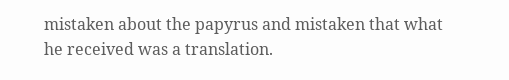mistaken about the papyrus and mistaken that what he received was a translation.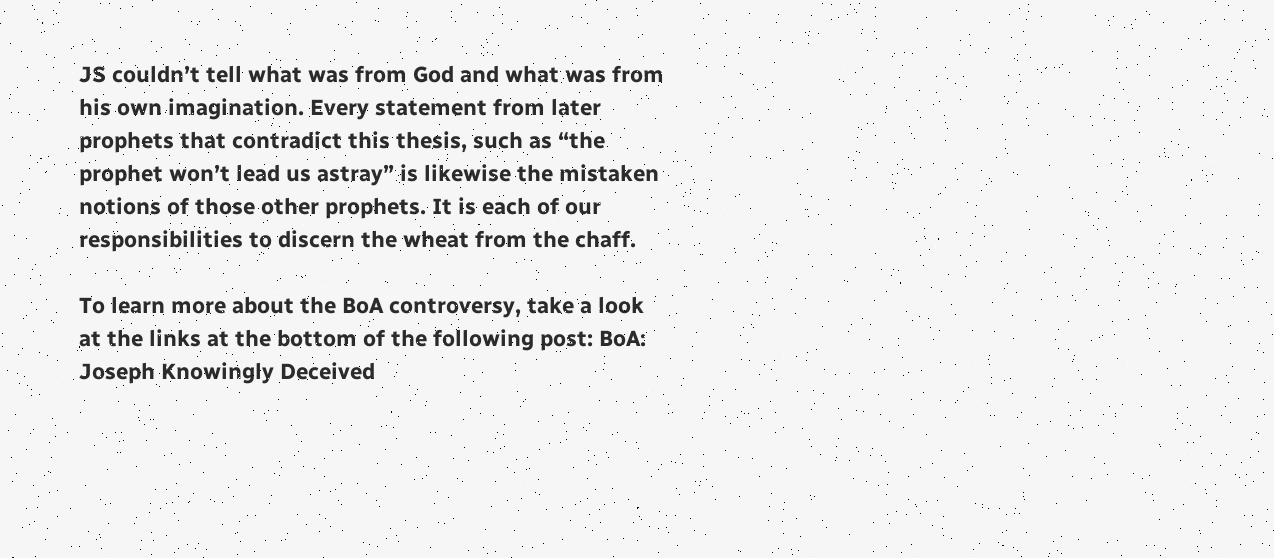JS couldn’t tell what was from God and what was from his own imagination. Every statement from later prophets that contradict this thesis, such as “the prophet won’t lead us astray” is likewise the mistaken notions of those other prophets. It is each of our responsibilities to discern the wheat from the chaff.

To learn more about the BoA controversy, take a look at the links at the bottom of the following post: BoA: Joseph Knowingly Deceived